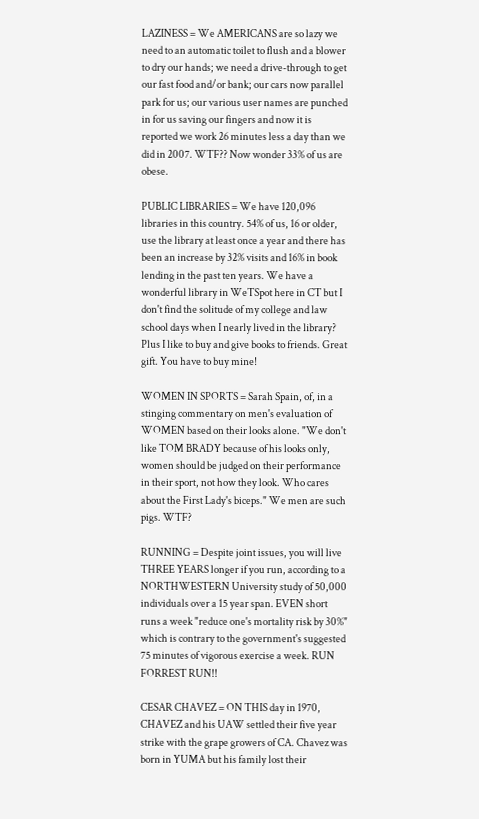LAZINESS = We AMERICANS are so lazy we need to an automatic toilet to flush and a blower to dry our hands; we need a drive-through to get our fast food and/or bank; our cars now parallel park for us; our various user names are punched in for us saving our fingers and now it is reported we work 26 minutes less a day than we did in 2007. WTF?? Now wonder 33% of us are obese.

PUBLIC LIBRARIES = We have 120,096 libraries in this country. 54% of us, 16 or older, use the library at least once a year and there has been an increase by 32% visits and 16% in book lending in the past ten years. We have a wonderful library in WeTSpot here in CT but I don't find the solitude of my college and law school days when I nearly lived in the library? Plus I like to buy and give books to friends. Great gift. You have to buy mine!

WOMEN IN SPORTS = Sarah Spain, of, in a stinging commentary on men's evaluation of WOMEN based on their looks alone. "We don't like TOM BRADY because of his looks only, women should be judged on their performance in their sport, not how they look. Who cares about the First Lady's biceps." We men are such pigs. WTF?

RUNNING = Despite joint issues, you will live THREE YEARS longer if you run, according to a NORTHWESTERN University study of 50,000 individuals over a 15 year span. EVEN short runs a week "reduce one's mortality risk by 30%" which is contrary to the government's suggested 75 minutes of vigorous exercise a week. RUN FORREST RUN!!

CESAR CHAVEZ = ON THIS day in 1970, CHAVEZ and his UAW settled their five year strike with the grape growers of CA. Chavez was born in YUMA but his family lost their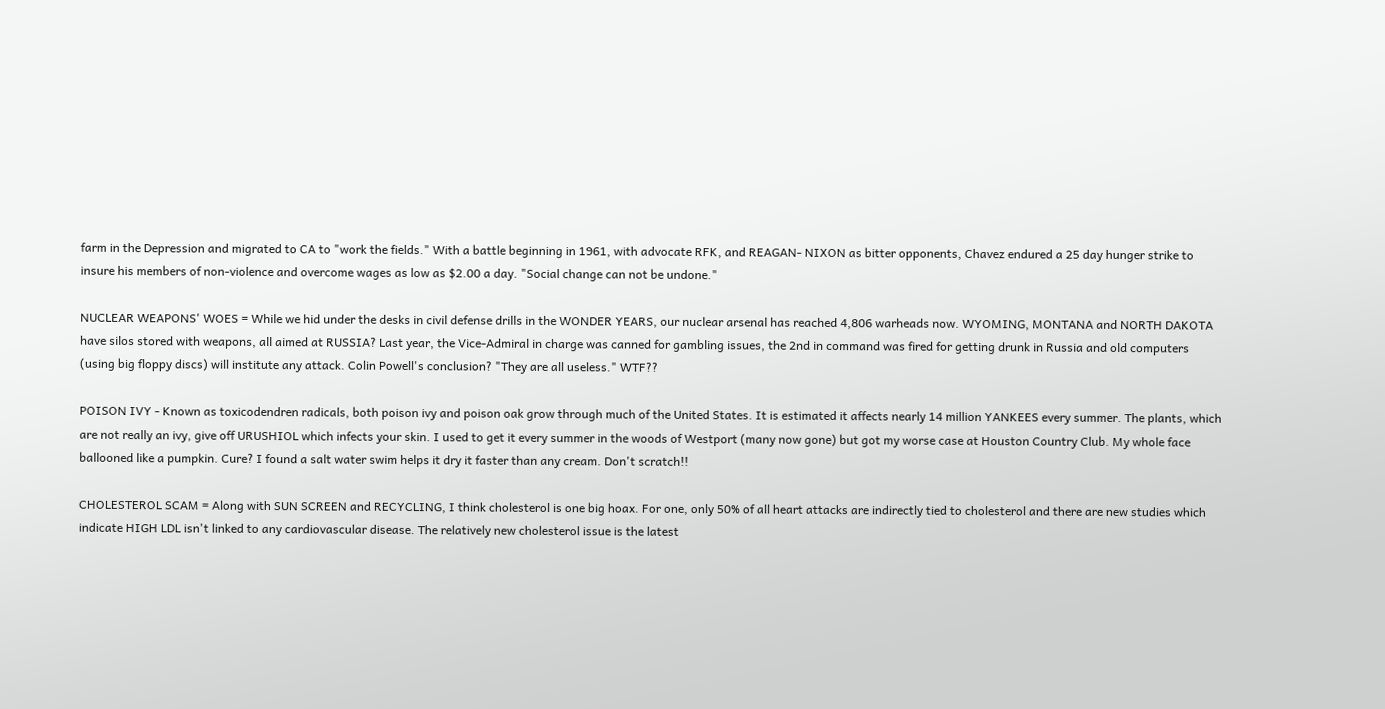farm in the Depression and migrated to CA to "work the fields." With a battle beginning in 1961, with advocate RFK, and REAGAN- NIXON as bitter opponents, Chavez endured a 25 day hunger strike to insure his members of non-violence and overcome wages as low as $2.00 a day. "Social change can not be undone."

NUCLEAR WEAPONS' WOES = While we hid under the desks in civil defense drills in the WONDER YEARS, our nuclear arsenal has reached 4,806 warheads now. WYOMING, MONTANA and NORTH DAKOTA have silos stored with weapons, all aimed at RUSSIA? Last year, the Vice-Admiral in charge was canned for gambling issues, the 2nd in command was fired for getting drunk in Russia and old computers (using big floppy discs) will institute any attack. Colin Powell's conclusion? "They are all useless." WTF??

POISON IVY - Known as toxicodendren radicals, both poison ivy and poison oak grow through much of the United States. It is estimated it affects nearly 14 million YANKEES every summer. The plants, which are not really an ivy, give off URUSHIOL which infects your skin. I used to get it every summer in the woods of Westport (many now gone) but got my worse case at Houston Country Club. My whole face ballooned like a pumpkin. Cure? I found a salt water swim helps it dry it faster than any cream. Don't scratch!!

CHOLESTEROL SCAM = Along with SUN SCREEN and RECYCLING, I think cholesterol is one big hoax. For one, only 50% of all heart attacks are indirectly tied to cholesterol and there are new studies which indicate HIGH LDL isn't linked to any cardiovascular disease. The relatively new cholesterol issue is the latest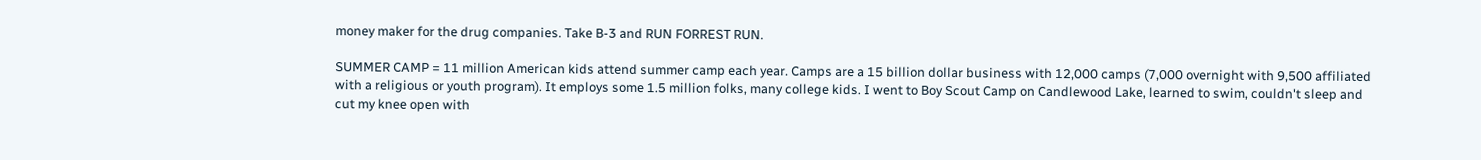money maker for the drug companies. Take B-3 and RUN FORREST RUN.

SUMMER CAMP = 11 million American kids attend summer camp each year. Camps are a 15 billion dollar business with 12,000 camps (7,000 overnight with 9,500 affiliated with a religious or youth program). It employs some 1.5 million folks, many college kids. I went to Boy Scout Camp on Candlewood Lake, learned to swim, couldn't sleep and cut my knee open with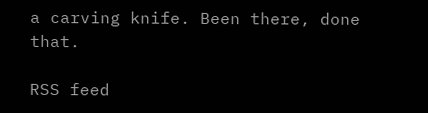a carving knife. Been there, done that.

RSS feed